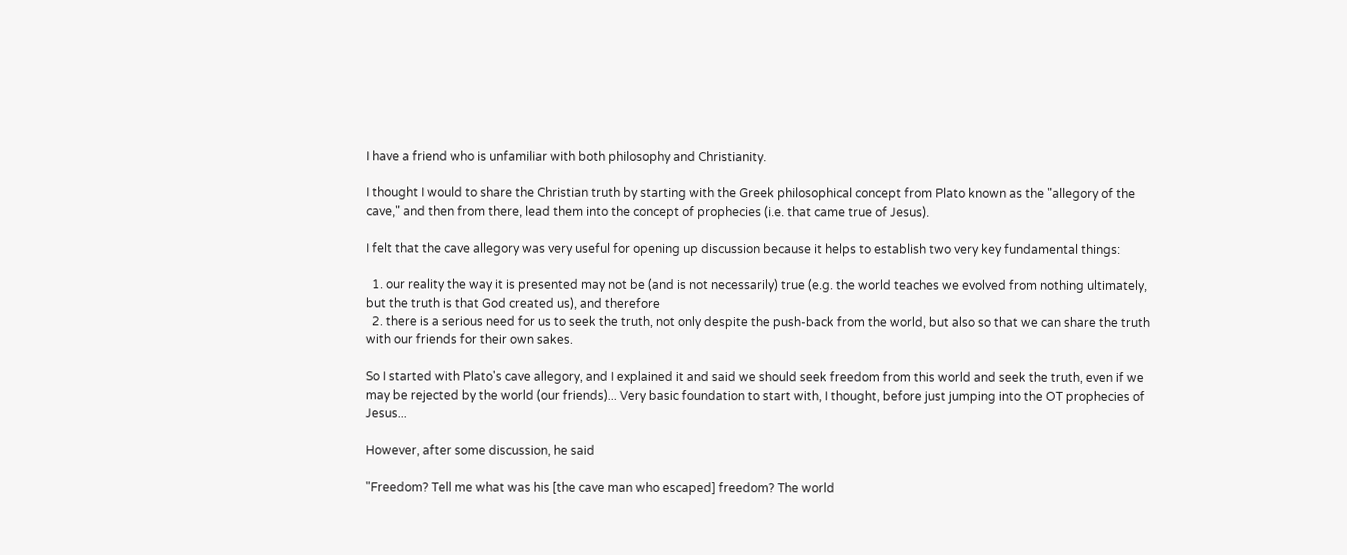I have a friend who is unfamiliar with both philosophy and Christianity.

I thought I would to share the Christian truth by starting with the Greek philosophical concept from Plato known as the "allegory of the cave," and then from there, lead them into the concept of prophecies (i.e. that came true of Jesus).

I felt that the cave allegory was very useful for opening up discussion because it helps to establish two very key fundamental things:

  1. our reality the way it is presented may not be (and is not necessarily) true (e.g. the world teaches we evolved from nothing ultimately, but the truth is that God created us), and therefore
  2. there is a serious need for us to seek the truth, not only despite the push-back from the world, but also so that we can share the truth with our friends for their own sakes.

So I started with Plato's cave allegory, and I explained it and said we should seek freedom from this world and seek the truth, even if we may be rejected by the world (our friends)... Very basic foundation to start with, I thought, before just jumping into the OT prophecies of Jesus...

However, after some discussion, he said

"Freedom? Tell me what was his [the cave man who escaped] freedom? The world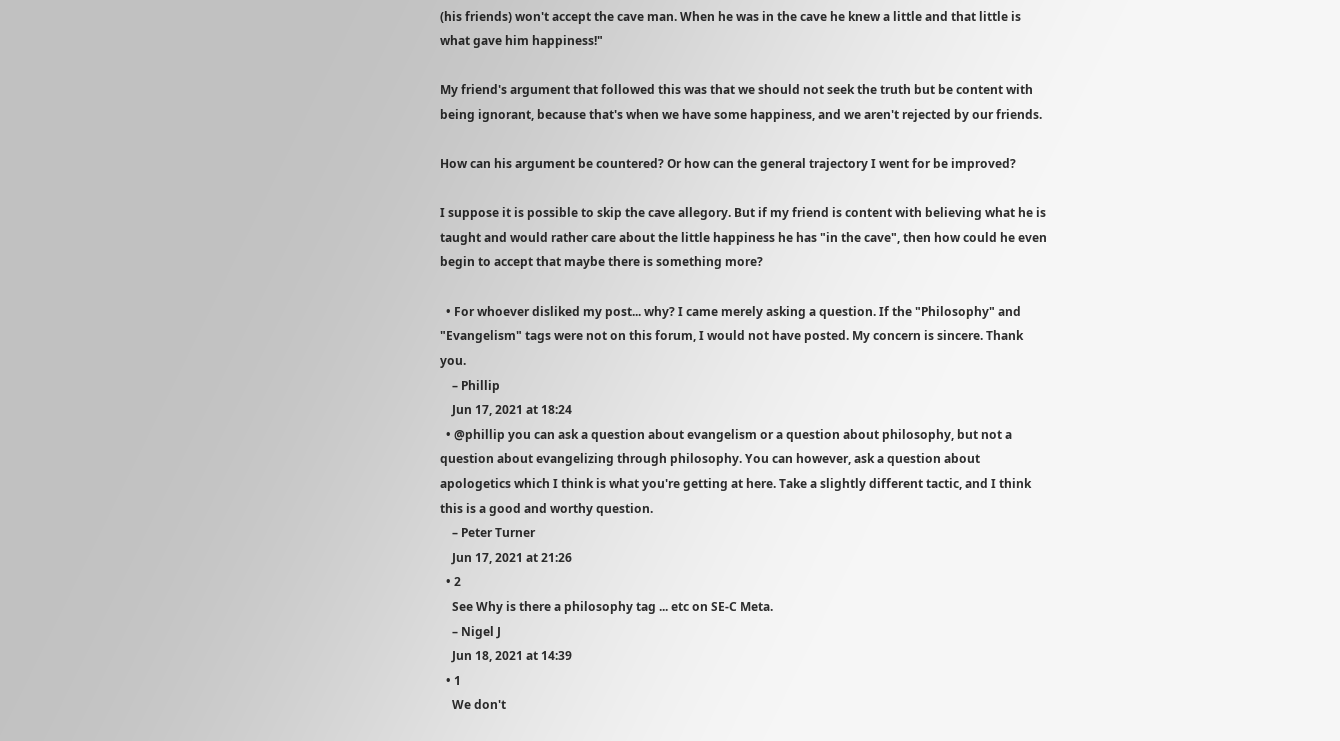(his friends) won't accept the cave man. When he was in the cave he knew a little and that little is what gave him happiness!"

My friend's argument that followed this was that we should not seek the truth but be content with being ignorant, because that's when we have some happiness, and we aren't rejected by our friends.

How can his argument be countered? Or how can the general trajectory I went for be improved?

I suppose it is possible to skip the cave allegory. But if my friend is content with believing what he is taught and would rather care about the little happiness he has "in the cave", then how could he even begin to accept that maybe there is something more?

  • For whoever disliked my post... why? I came merely asking a question. If the "Philosophy" and "Evangelism" tags were not on this forum, I would not have posted. My concern is sincere. Thank you.
    – Phillip
    Jun 17, 2021 at 18:24
  • @phillip you can ask a question about evangelism or a question about philosophy, but not a question about evangelizing through philosophy. You can however, ask a question about apologetics which I think is what you're getting at here. Take a slightly different tactic, and I think this is a good and worthy question.
    – Peter Turner
    Jun 17, 2021 at 21:26
  • 2
    See Why is there a philosophy tag ... etc on SE-C Meta.
    – Nigel J
    Jun 18, 2021 at 14:39
  • 1
    We don't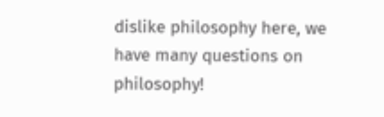dislike philosophy here, we have many questions on philosophy!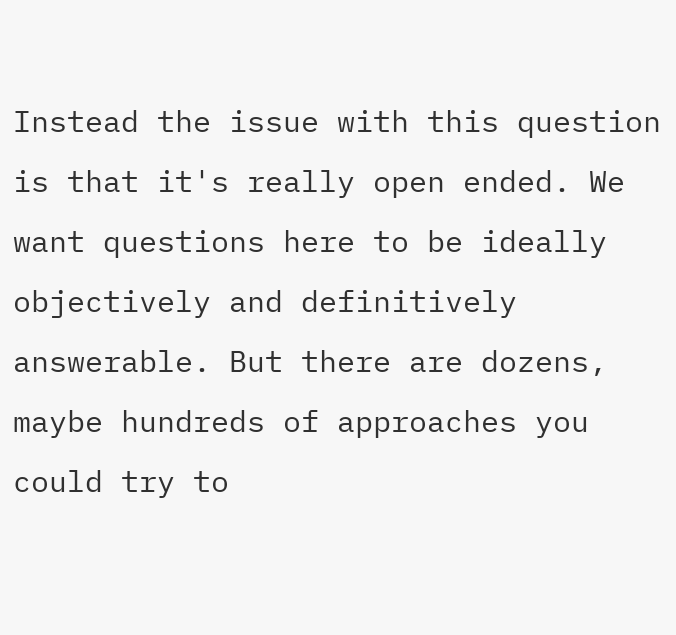Instead the issue with this question is that it's really open ended. We want questions here to be ideally objectively and definitively answerable. But there are dozens, maybe hundreds of approaches you could try to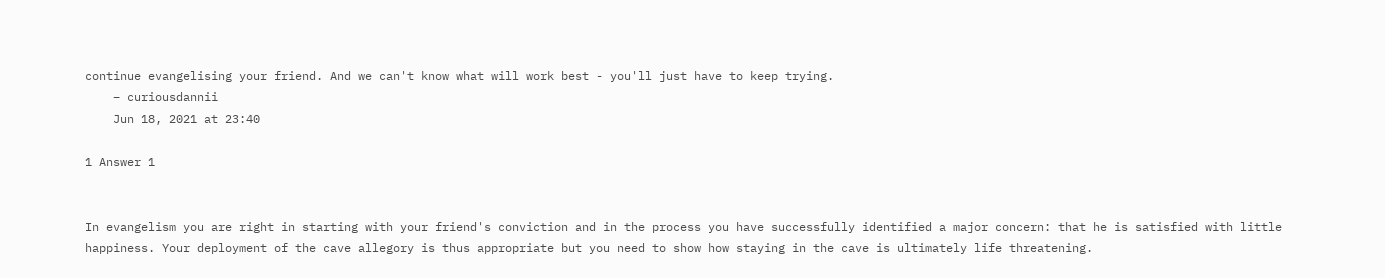continue evangelising your friend. And we can't know what will work best - you'll just have to keep trying.
    – curiousdannii
    Jun 18, 2021 at 23:40

1 Answer 1


In evangelism you are right in starting with your friend's conviction and in the process you have successfully identified a major concern: that he is satisfied with little happiness. Your deployment of the cave allegory is thus appropriate but you need to show how staying in the cave is ultimately life threatening.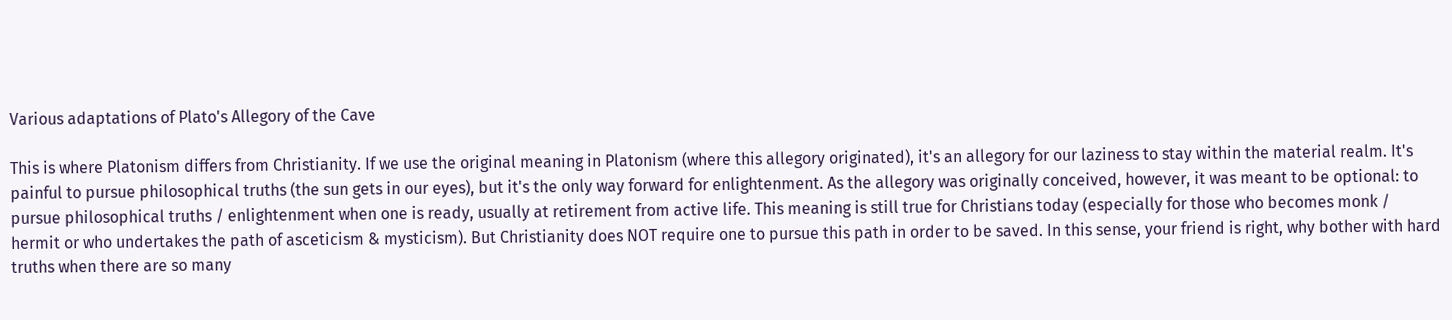Various adaptations of Plato's Allegory of the Cave

This is where Platonism differs from Christianity. If we use the original meaning in Platonism (where this allegory originated), it's an allegory for our laziness to stay within the material realm. It's painful to pursue philosophical truths (the sun gets in our eyes), but it's the only way forward for enlightenment. As the allegory was originally conceived, however, it was meant to be optional: to pursue philosophical truths / enlightenment when one is ready, usually at retirement from active life. This meaning is still true for Christians today (especially for those who becomes monk / hermit or who undertakes the path of asceticism & mysticism). But Christianity does NOT require one to pursue this path in order to be saved. In this sense, your friend is right, why bother with hard truths when there are so many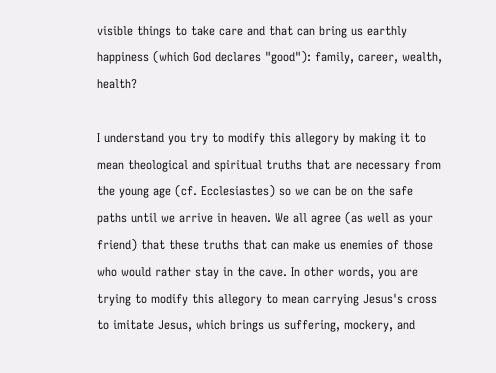visible things to take care and that can bring us earthly happiness (which God declares "good"): family, career, wealth, health?

I understand you try to modify this allegory by making it to mean theological and spiritual truths that are necessary from the young age (cf. Ecclesiastes) so we can be on the safe paths until we arrive in heaven. We all agree (as well as your friend) that these truths that can make us enemies of those who would rather stay in the cave. In other words, you are trying to modify this allegory to mean carrying Jesus's cross to imitate Jesus, which brings us suffering, mockery, and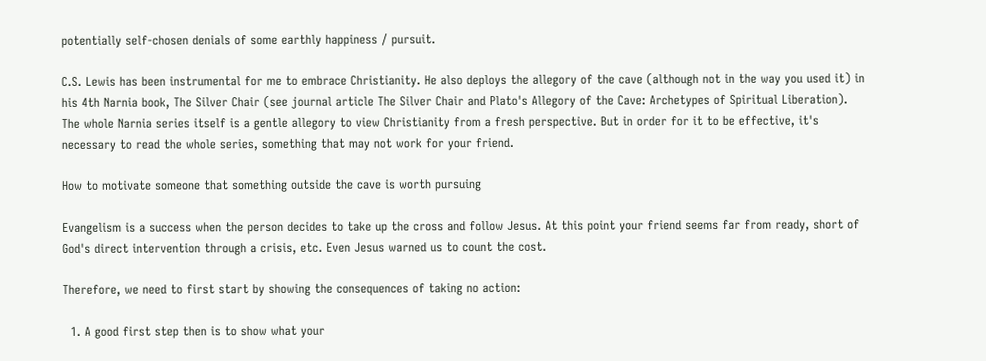potentially self-chosen denials of some earthly happiness / pursuit.

C.S. Lewis has been instrumental for me to embrace Christianity. He also deploys the allegory of the cave (although not in the way you used it) in his 4th Narnia book, The Silver Chair (see journal article The Silver Chair and Plato's Allegory of the Cave: Archetypes of Spiritual Liberation). The whole Narnia series itself is a gentle allegory to view Christianity from a fresh perspective. But in order for it to be effective, it's necessary to read the whole series, something that may not work for your friend.

How to motivate someone that something outside the cave is worth pursuing

Evangelism is a success when the person decides to take up the cross and follow Jesus. At this point your friend seems far from ready, short of God's direct intervention through a crisis, etc. Even Jesus warned us to count the cost.

Therefore, we need to first start by showing the consequences of taking no action:

  1. A good first step then is to show what your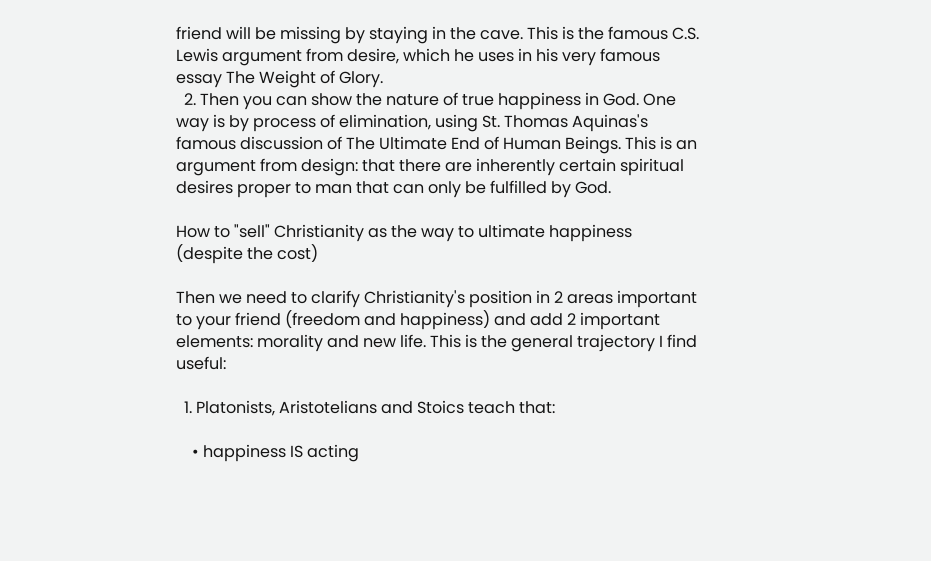friend will be missing by staying in the cave. This is the famous C.S. Lewis argument from desire, which he uses in his very famous essay The Weight of Glory.
  2. Then you can show the nature of true happiness in God. One way is by process of elimination, using St. Thomas Aquinas's famous discussion of The Ultimate End of Human Beings. This is an argument from design: that there are inherently certain spiritual desires proper to man that can only be fulfilled by God.

How to "sell" Christianity as the way to ultimate happiness (despite the cost)

Then we need to clarify Christianity's position in 2 areas important to your friend (freedom and happiness) and add 2 important elements: morality and new life. This is the general trajectory I find useful:

  1. Platonists, Aristotelians and Stoics teach that:

    • happiness IS acting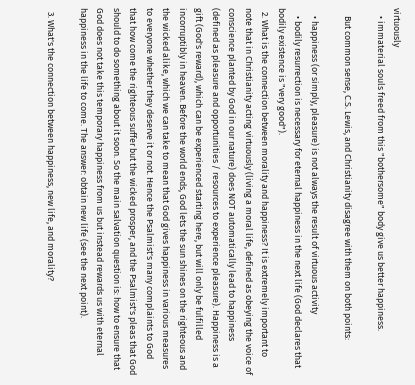virtuously
    • immaterial souls freed from this "bothersome" body give us better happiness.

    But common sense, C.S. Lewis, and Christianity disagree with them on both points:

    • happiness (or simply, pleasure) is not always the result of virtuous activity
    • bodily resurrection is necessary for eternal happiness in the next life (God declares that bodily existence is "very good").
  2. What is the connection between morality and happiness? It is extremely important to note that in Christianity acting virtuously (living a moral life, defined as obeying the voice of conscience planted by God in our nature) does NOT automatically lead to happiness (defined as pleasure and opportunities / resources to experience pleasure). Happiness is a gift (God's reward), which can be experienced starting here, but will only be fulfilled incorruptibly in heaven. Before the world ends, God lets the sun shines on the righteous and the wicked alike, which we can take to mean that God gives happiness in various measures to everyone whether they deserve it or not. Hence the Psalmist's many complaints to God that how come the righteous suffer but the wicked prosper, and the Psalmist's pleas that God should to do something about it soon. So the main salvation question is: how to ensure that God does not take this temporary happiness from us but instead rewards us with eternal happiness in the life to come. The answer: obtain new life (see the next point).

  3. What's the connection between happiness, new life, and morality?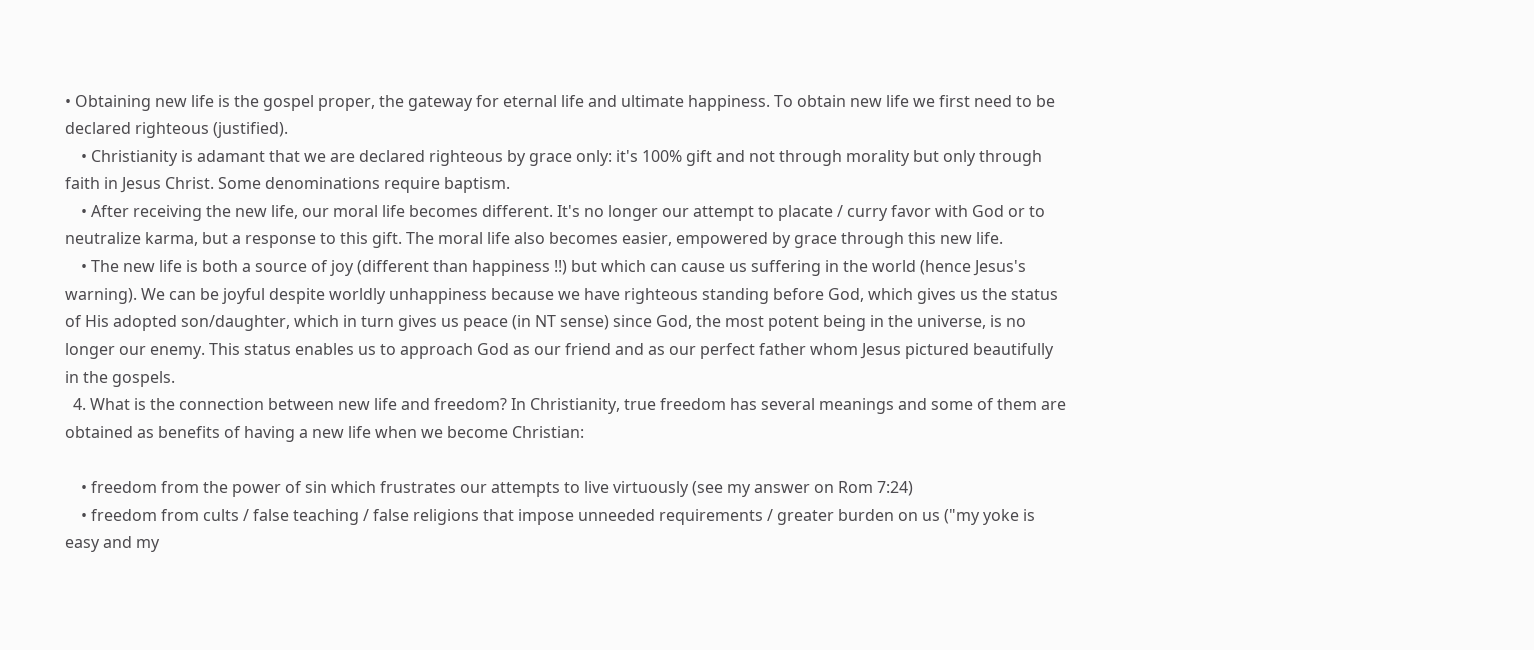• Obtaining new life is the gospel proper, the gateway for eternal life and ultimate happiness. To obtain new life we first need to be declared righteous (justified).
    • Christianity is adamant that we are declared righteous by grace only: it's 100% gift and not through morality but only through faith in Jesus Christ. Some denominations require baptism.
    • After receiving the new life, our moral life becomes different. It's no longer our attempt to placate / curry favor with God or to neutralize karma, but a response to this gift. The moral life also becomes easier, empowered by grace through this new life.
    • The new life is both a source of joy (different than happiness !!) but which can cause us suffering in the world (hence Jesus's warning). We can be joyful despite worldly unhappiness because we have righteous standing before God, which gives us the status of His adopted son/daughter, which in turn gives us peace (in NT sense) since God, the most potent being in the universe, is no longer our enemy. This status enables us to approach God as our friend and as our perfect father whom Jesus pictured beautifully in the gospels.
  4. What is the connection between new life and freedom? In Christianity, true freedom has several meanings and some of them are obtained as benefits of having a new life when we become Christian:

    • freedom from the power of sin which frustrates our attempts to live virtuously (see my answer on Rom 7:24)
    • freedom from cults / false teaching / false religions that impose unneeded requirements / greater burden on us ("my yoke is easy and my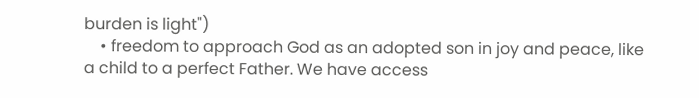burden is light")
    • freedom to approach God as an adopted son in joy and peace, like a child to a perfect Father. We have access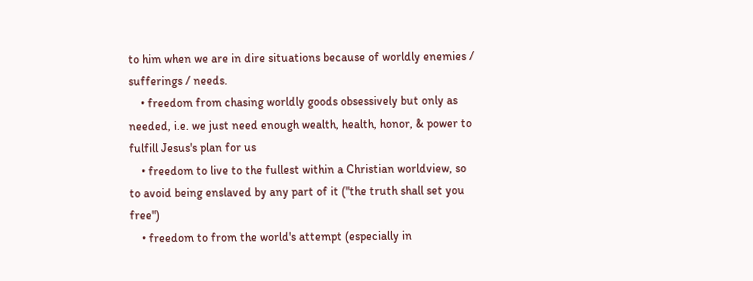to him when we are in dire situations because of worldly enemies / sufferings / needs.
    • freedom from chasing worldly goods obsessively but only as needed, i.e. we just need enough wealth, health, honor, & power to fulfill Jesus's plan for us
    • freedom to live to the fullest within a Christian worldview, so to avoid being enslaved by any part of it ("the truth shall set you free")
    • freedom to from the world's attempt (especially in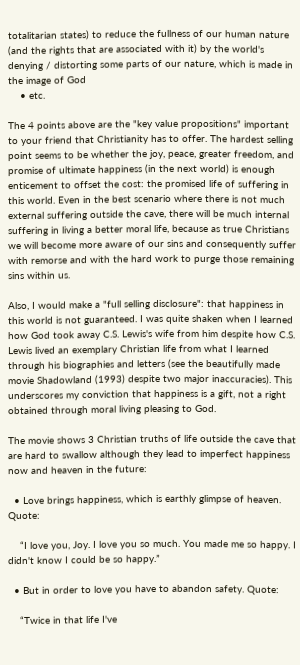totalitarian states) to reduce the fullness of our human nature (and the rights that are associated with it) by the world's denying / distorting some parts of our nature, which is made in the image of God
    • etc.

The 4 points above are the "key value propositions" important to your friend that Christianity has to offer. The hardest selling point seems to be whether the joy, peace, greater freedom, and promise of ultimate happiness (in the next world) is enough enticement to offset the cost: the promised life of suffering in this world. Even in the best scenario where there is not much external suffering outside the cave, there will be much internal suffering in living a better moral life, because as true Christians we will become more aware of our sins and consequently suffer with remorse and with the hard work to purge those remaining sins within us.

Also, I would make a "full selling disclosure": that happiness in this world is not guaranteed. I was quite shaken when I learned how God took away C.S. Lewis's wife from him despite how C.S. Lewis lived an exemplary Christian life from what I learned through his biographies and letters (see the beautifully made movie Shadowland (1993) despite two major inaccuracies). This underscores my conviction that happiness is a gift, not a right obtained through moral living pleasing to God.

The movie shows 3 Christian truths of life outside the cave that are hard to swallow although they lead to imperfect happiness now and heaven in the future:

  • Love brings happiness, which is earthly glimpse of heaven. Quote:

    “I love you, Joy. I love you so much. You made me so happy. I didn't know I could be so happy.”

  • But in order to love you have to abandon safety. Quote:

    “Twice in that life I've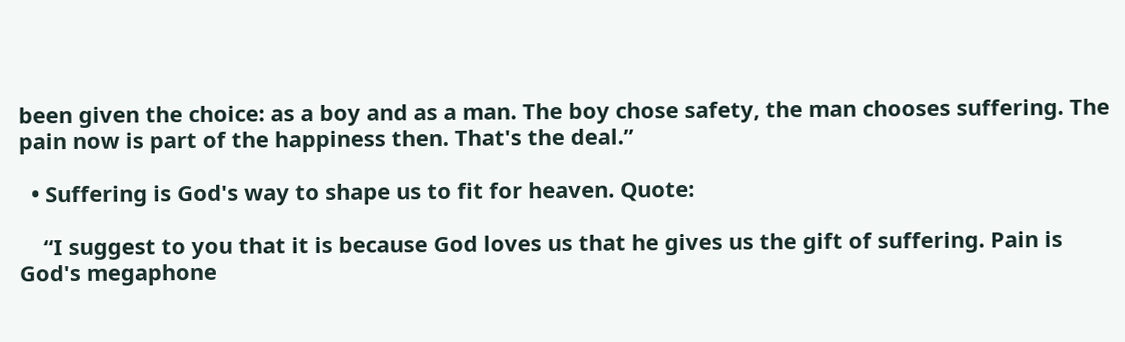been given the choice: as a boy and as a man. The boy chose safety, the man chooses suffering. The pain now is part of the happiness then. That's the deal.”

  • Suffering is God's way to shape us to fit for heaven. Quote:

    “I suggest to you that it is because God loves us that he gives us the gift of suffering. Pain is God's megaphone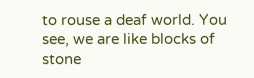to rouse a deaf world. You see, we are like blocks of stone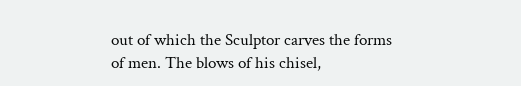out of which the Sculptor carves the forms of men. The blows of his chisel,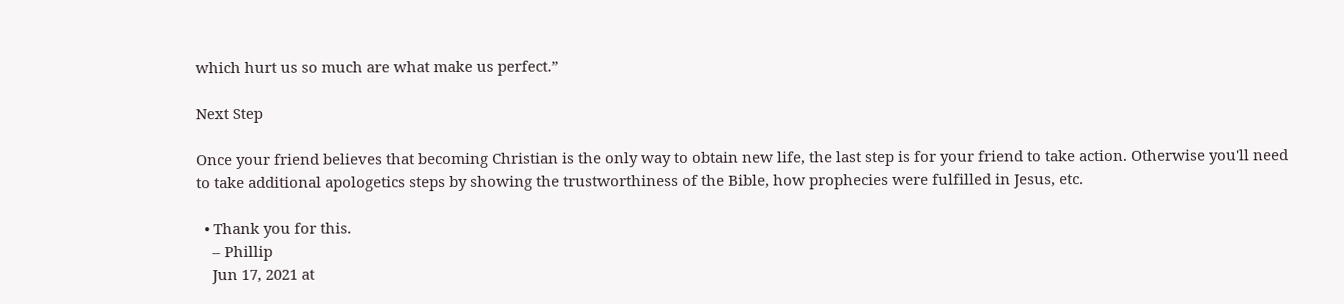which hurt us so much are what make us perfect.”

Next Step

Once your friend believes that becoming Christian is the only way to obtain new life, the last step is for your friend to take action. Otherwise you'll need to take additional apologetics steps by showing the trustworthiness of the Bible, how prophecies were fulfilled in Jesus, etc.

  • Thank you for this.
    – Phillip
    Jun 17, 2021 at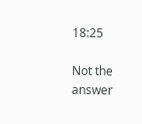18:25

Not the answer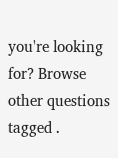you're looking for? Browse other questions tagged .